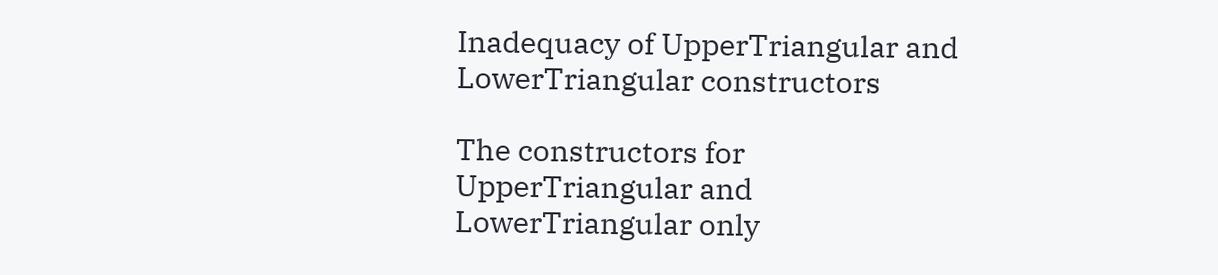Inadequacy of UpperTriangular and LowerTriangular constructors

The constructors for UpperTriangular and LowerTriangular only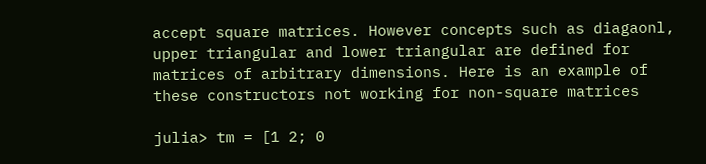accept square matrices. However concepts such as diagaonl, upper triangular and lower triangular are defined for matrices of arbitrary dimensions. Here is an example of these constructors not working for non-square matrices

julia> tm = [1 2; 0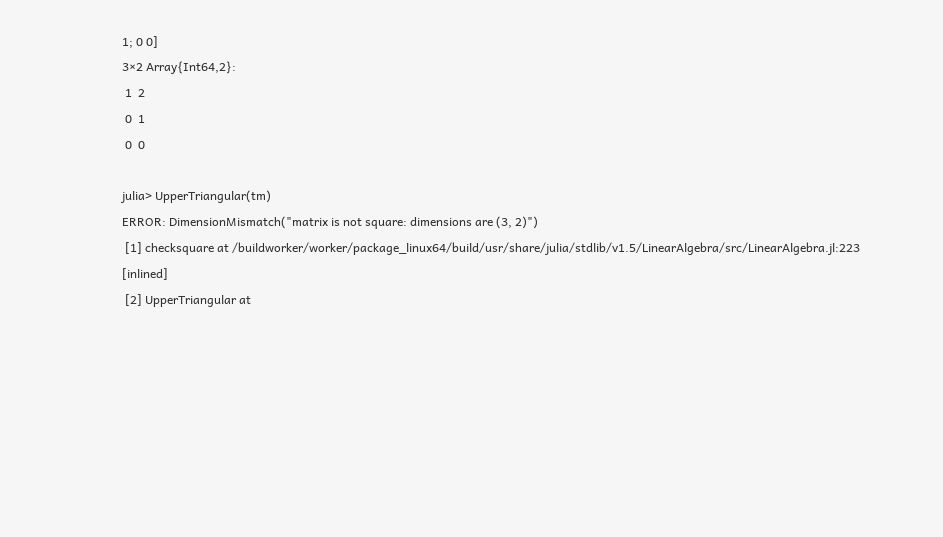1; 0 0]
3×2 Array{Int64,2}:
 1  2
 0  1
 0  0

julia> UpperTriangular(tm)
ERROR: DimensionMismatch("matrix is not square: dimensions are (3, 2)")
 [1] checksquare at /buildworker/worker/package_linux64/build/usr/share/julia/stdlib/v1.5/LinearAlgebra/src/LinearAlgebra.jl:223 [inlined]
 [2] UpperTriangular at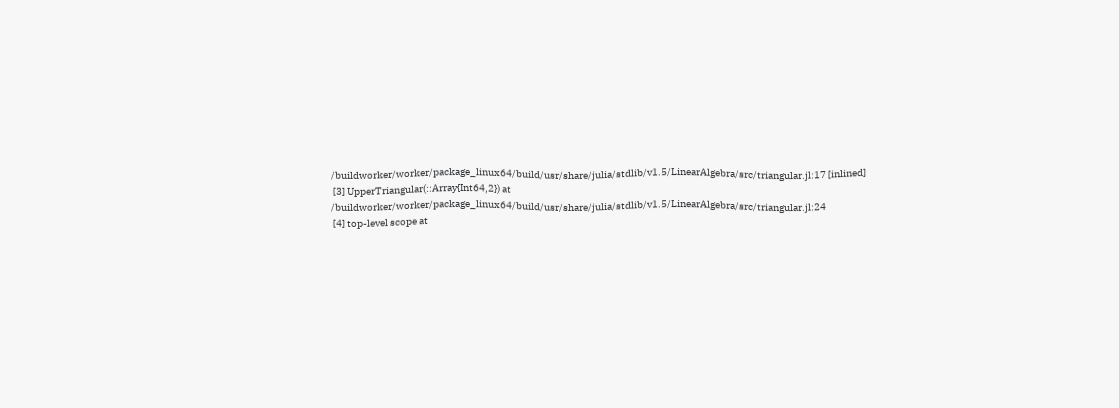/buildworker/worker/package_linux64/build/usr/share/julia/stdlib/v1.5/LinearAlgebra/src/triangular.jl:17 [inlined]
 [3] UpperTriangular(::Array{Int64,2}) at /buildworker/worker/package_linux64/build/usr/share/julia/stdlib/v1.5/LinearAlgebra/src/triangular.jl:24
 [4] top-level scope at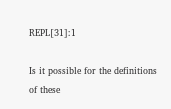REPL[31]:1

Is it possible for the definitions of these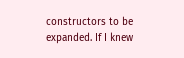constructors to be expanded. If I knew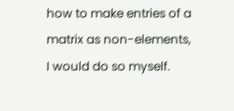how to make entries of a matrix as non-elements, I would do so myself.